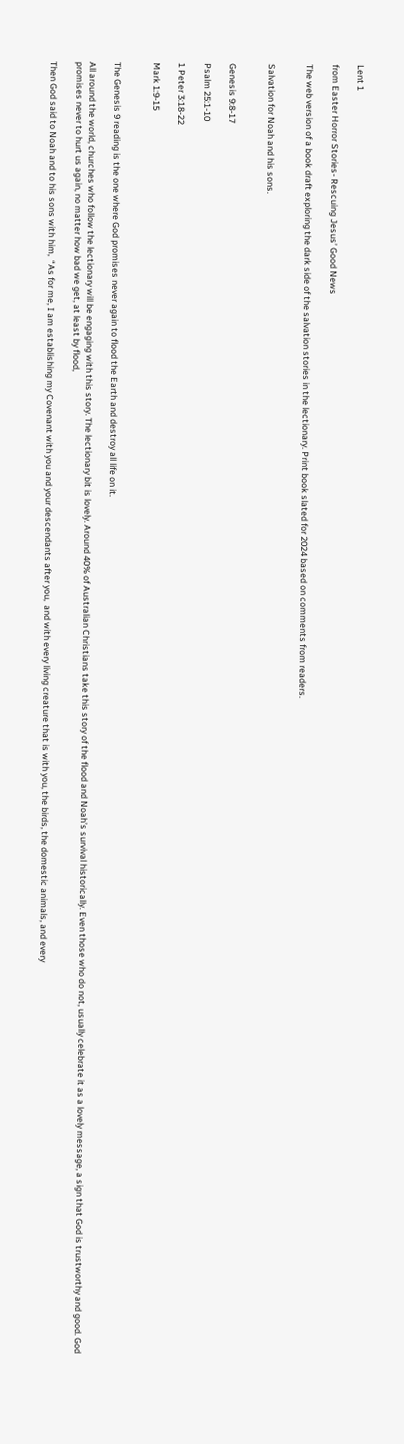Lent 1

from Easter Horror Stories- Rescuing Jesus’ Good News

The web version of a book draft exploring the dark side of the salvation stories in the lectionary. Print book slated for 2024 based on comments from readers.


Salvation for Noah and his sons.


Genesis 9:8-17

Psalm 25:1-10

1 Peter 3:18-22

Mark 1:9-15


The Genesis 9 reading is the one where God promises never again to flood the Earth and destroy all life on it.

All around the world, churches who follow the lectionary will be engaging with this story. The lectionary bit is lovely. Around 40% of Australian Christians take this story of the flood and Noah’s survival historically. Even those who do not, usually celebrate it as a lovely message, a sign that God is trustworthy and good. God promises never to hurt us again, no matter how bad we get, at least by flood,

Then God said to Noah and to his sons with him,  “As for me, I am establishing my Covenant with you and your descendants after you,  and with every living creature that is with you, the birds, the domestic animals, and every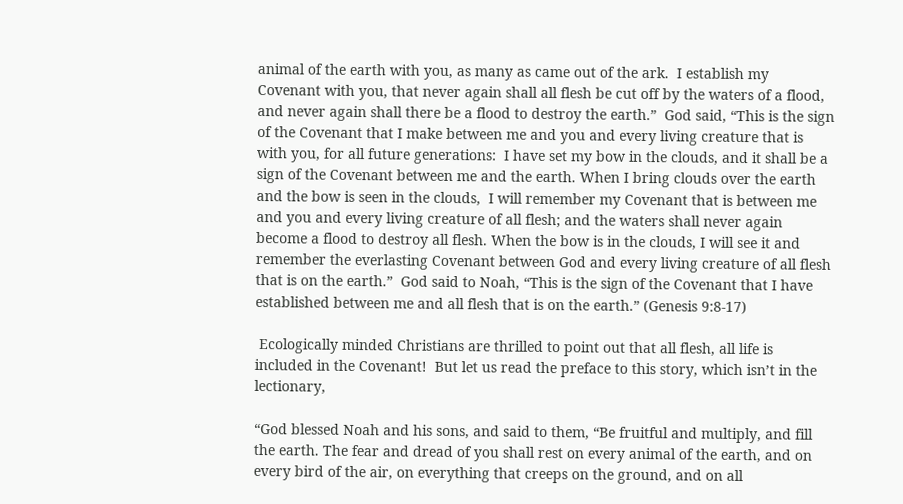animal of the earth with you, as many as came out of the ark.  I establish my Covenant with you, that never again shall all flesh be cut off by the waters of a flood, and never again shall there be a flood to destroy the earth.”  God said, “This is the sign of the Covenant that I make between me and you and every living creature that is with you, for all future generations:  I have set my bow in the clouds, and it shall be a sign of the Covenant between me and the earth. When I bring clouds over the earth and the bow is seen in the clouds,  I will remember my Covenant that is between me and you and every living creature of all flesh; and the waters shall never again become a flood to destroy all flesh. When the bow is in the clouds, I will see it and remember the everlasting Covenant between God and every living creature of all flesh that is on the earth.”  God said to Noah, “This is the sign of the Covenant that I have established between me and all flesh that is on the earth.” (Genesis 9:8-17)

 Ecologically minded Christians are thrilled to point out that all flesh, all life is included in the Covenant!  But let us read the preface to this story, which isn’t in the lectionary,

“God blessed Noah and his sons, and said to them, “Be fruitful and multiply, and fill the earth. The fear and dread of you shall rest on every animal of the earth, and on every bird of the air, on everything that creeps on the ground, and on all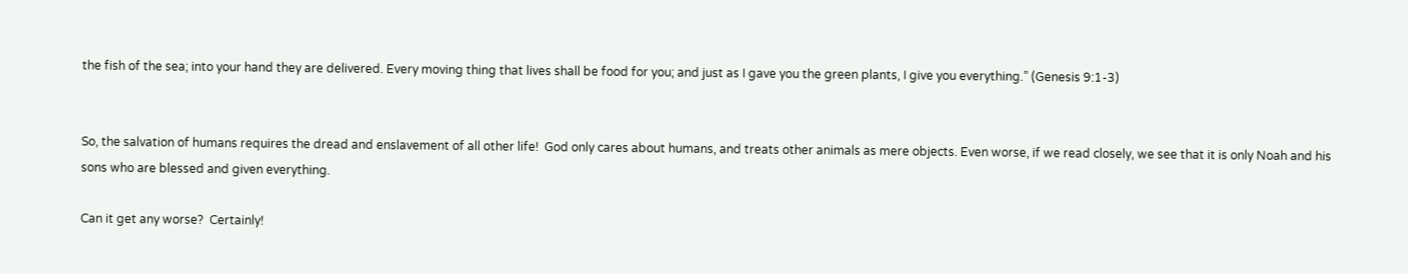the fish of the sea; into your hand they are delivered. Every moving thing that lives shall be food for you; and just as I gave you the green plants, I give you everything.” (Genesis 9:1-3)


So, the salvation of humans requires the dread and enslavement of all other life!  God only cares about humans, and treats other animals as mere objects. Even worse, if we read closely, we see that it is only Noah and his sons who are blessed and given everything.

Can it get any worse?  Certainly!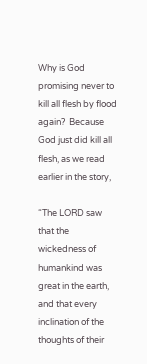Why is God promising never to kill all flesh by flood again?  Because God just did kill all flesh, as we read earlier in the story,

“The LORD saw that the wickedness of humankind was great in the earth, and that every inclination of the thoughts of their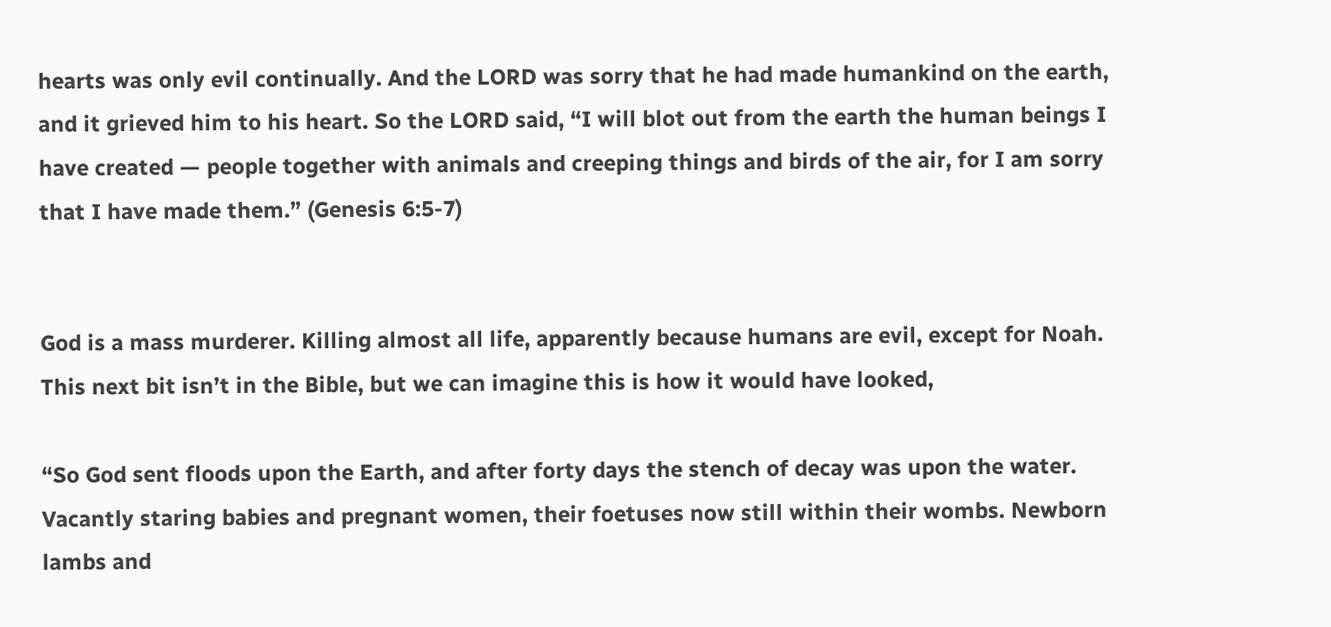hearts was only evil continually. And the LORD was sorry that he had made humankind on the earth, and it grieved him to his heart. So the LORD said, “I will blot out from the earth the human beings I have created — people together with animals and creeping things and birds of the air, for I am sorry that I have made them.” (Genesis 6:5-7)


God is a mass murderer. Killing almost all life, apparently because humans are evil, except for Noah. This next bit isn’t in the Bible, but we can imagine this is how it would have looked,

“So God sent floods upon the Earth, and after forty days the stench of decay was upon the water. Vacantly staring babies and pregnant women, their foetuses now still within their wombs. Newborn lambs and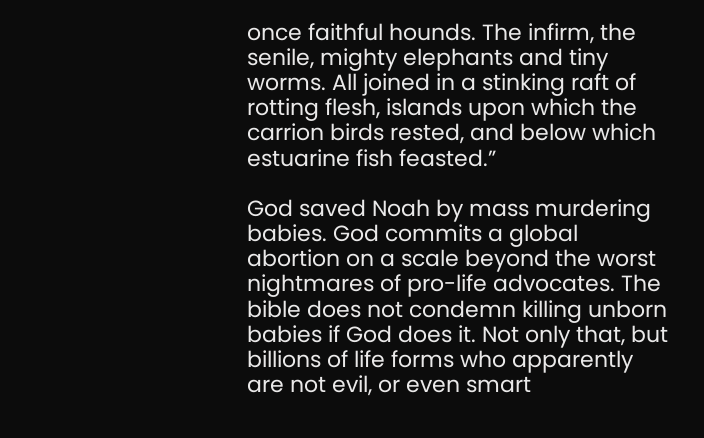once faithful hounds. The infirm, the senile, mighty elephants and tiny worms. All joined in a stinking raft of rotting flesh, islands upon which the carrion birds rested, and below which estuarine fish feasted.”

God saved Noah by mass murdering babies. God commits a global abortion on a scale beyond the worst nightmares of pro-life advocates. The bible does not condemn killing unborn babies if God does it. Not only that, but billions of life forms who apparently are not evil, or even smart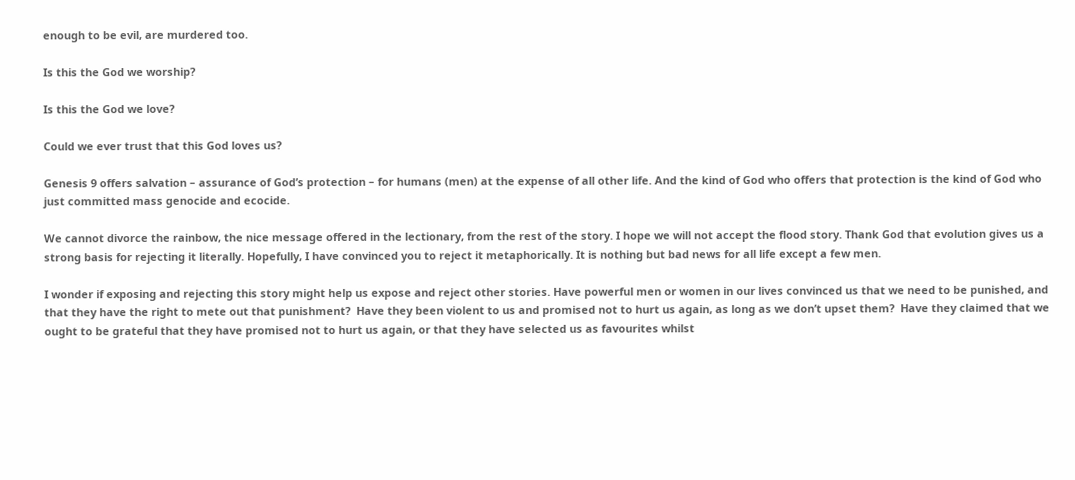enough to be evil, are murdered too.

Is this the God we worship?

Is this the God we love?

Could we ever trust that this God loves us?

Genesis 9 offers salvation – assurance of God’s protection – for humans (men) at the expense of all other life. And the kind of God who offers that protection is the kind of God who just committed mass genocide and ecocide.

We cannot divorce the rainbow, the nice message offered in the lectionary, from the rest of the story. I hope we will not accept the flood story. Thank God that evolution gives us a strong basis for rejecting it literally. Hopefully, I have convinced you to reject it metaphorically. It is nothing but bad news for all life except a few men.

I wonder if exposing and rejecting this story might help us expose and reject other stories. Have powerful men or women in our lives convinced us that we need to be punished, and that they have the right to mete out that punishment?  Have they been violent to us and promised not to hurt us again, as long as we don’t upset them?  Have they claimed that we ought to be grateful that they have promised not to hurt us again, or that they have selected us as favourites whilst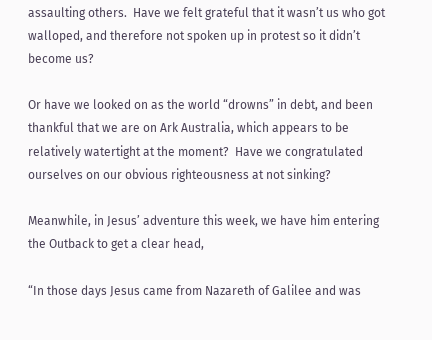assaulting others.  Have we felt grateful that it wasn’t us who got walloped, and therefore not spoken up in protest so it didn’t become us?

Or have we looked on as the world “drowns” in debt, and been thankful that we are on Ark Australia, which appears to be relatively watertight at the moment?  Have we congratulated ourselves on our obvious righteousness at not sinking?

Meanwhile, in Jesus’ adventure this week, we have him entering the Outback to get a clear head,

“In those days Jesus came from Nazareth of Galilee and was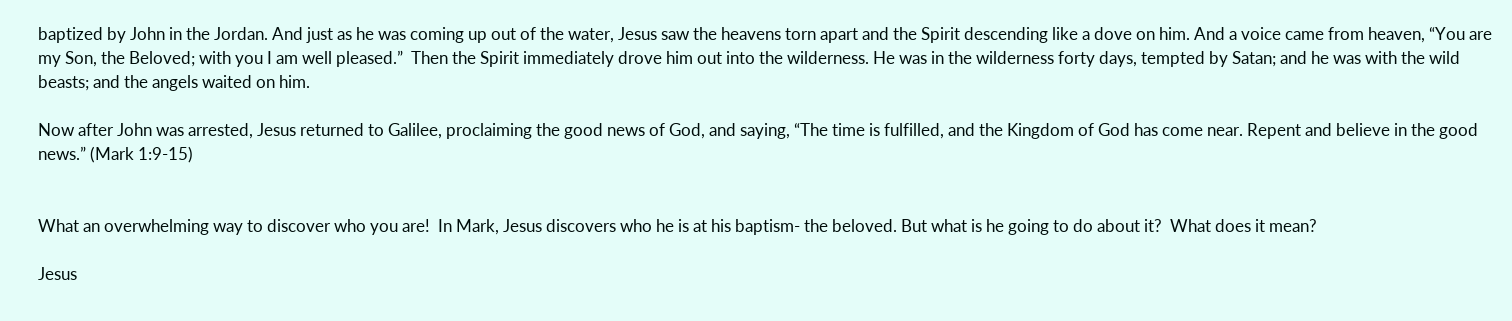baptized by John in the Jordan. And just as he was coming up out of the water, Jesus saw the heavens torn apart and the Spirit descending like a dove on him. And a voice came from heaven, “You are my Son, the Beloved; with you I am well pleased.”  Then the Spirit immediately drove him out into the wilderness. He was in the wilderness forty days, tempted by Satan; and he was with the wild beasts; and the angels waited on him.

Now after John was arrested, Jesus returned to Galilee, proclaiming the good news of God, and saying, “The time is fulfilled, and the Kingdom of God has come near. Repent and believe in the good news.” (Mark 1:9-15)


What an overwhelming way to discover who you are!  In Mark, Jesus discovers who he is at his baptism- the beloved. But what is he going to do about it?  What does it mean?

Jesus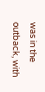was in the outback, with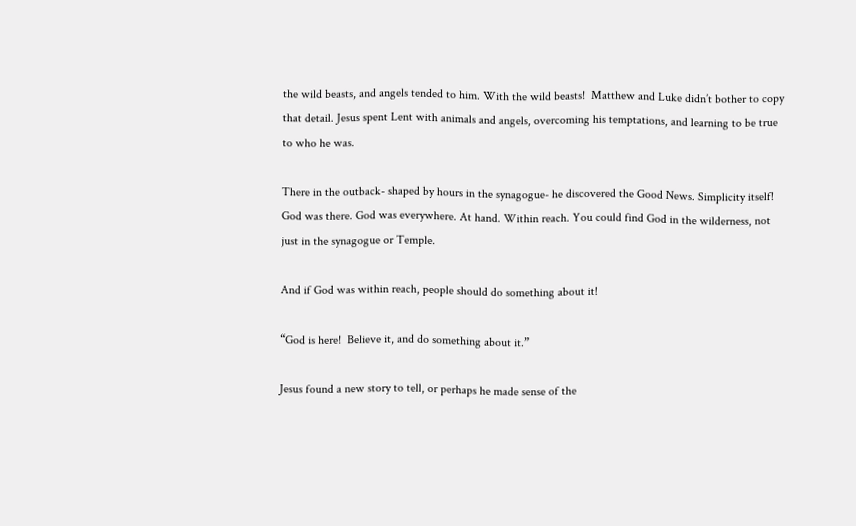the wild beasts, and angels tended to him. With the wild beasts!  Matthew and Luke didn’t bother to copy that detail. Jesus spent Lent with animals and angels, overcoming his temptations, and learning to be true to who he was.

There in the outback- shaped by hours in the synagogue- he discovered the Good News. Simplicity itself!  God was there. God was everywhere. At hand. Within reach. You could find God in the wilderness, not just in the synagogue or Temple.

And if God was within reach, people should do something about it!

“God is here!  Believe it, and do something about it.”

Jesus found a new story to tell, or perhaps he made sense of the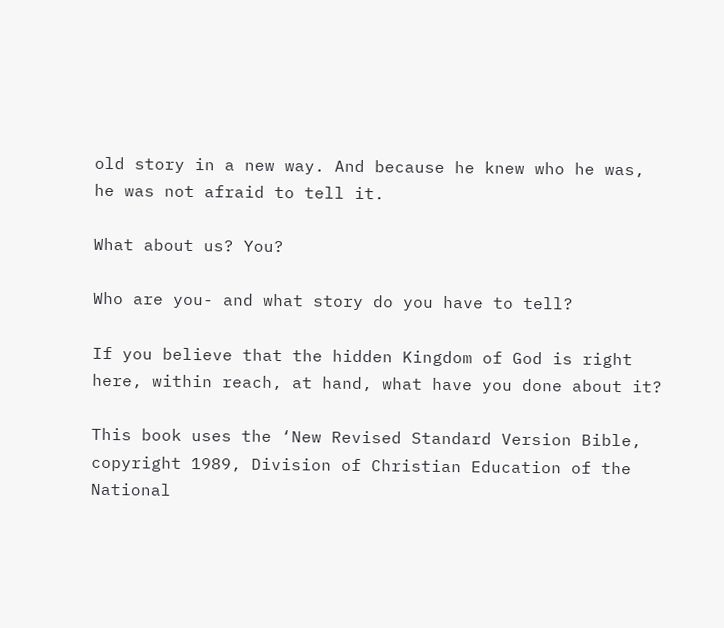old story in a new way. And because he knew who he was, he was not afraid to tell it.

What about us? You?

Who are you- and what story do you have to tell?

If you believe that the hidden Kingdom of God is right here, within reach, at hand, what have you done about it?

This book uses the ‘New Revised Standard Version Bible, copyright 1989, Division of Christian Education of the National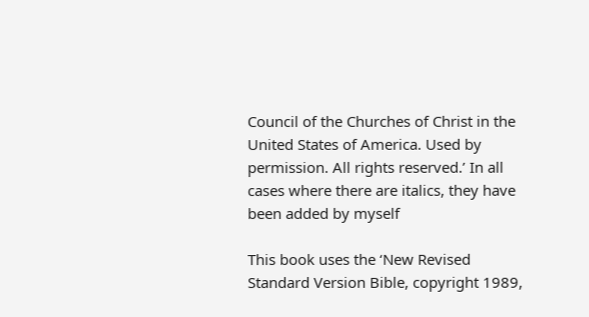Council of the Churches of Christ in the United States of America. Used by permission. All rights reserved.’ In all cases where there are italics, they have been added by myself

This book uses the ‘New Revised Standard Version Bible, copyright 1989,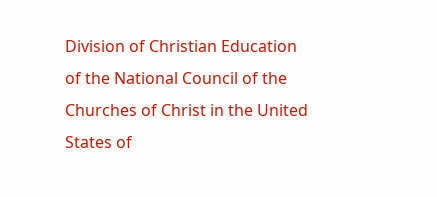Division of Christian Education of the National Council of the Churches of Christ in the United States of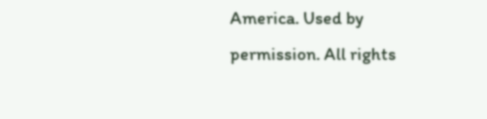America. Used by permission. All rights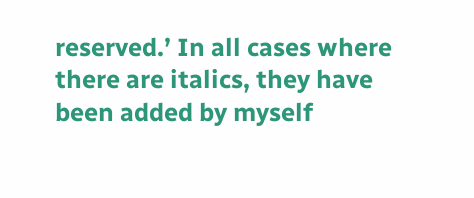reserved.’ In all cases where there are italics, they have been added by myself